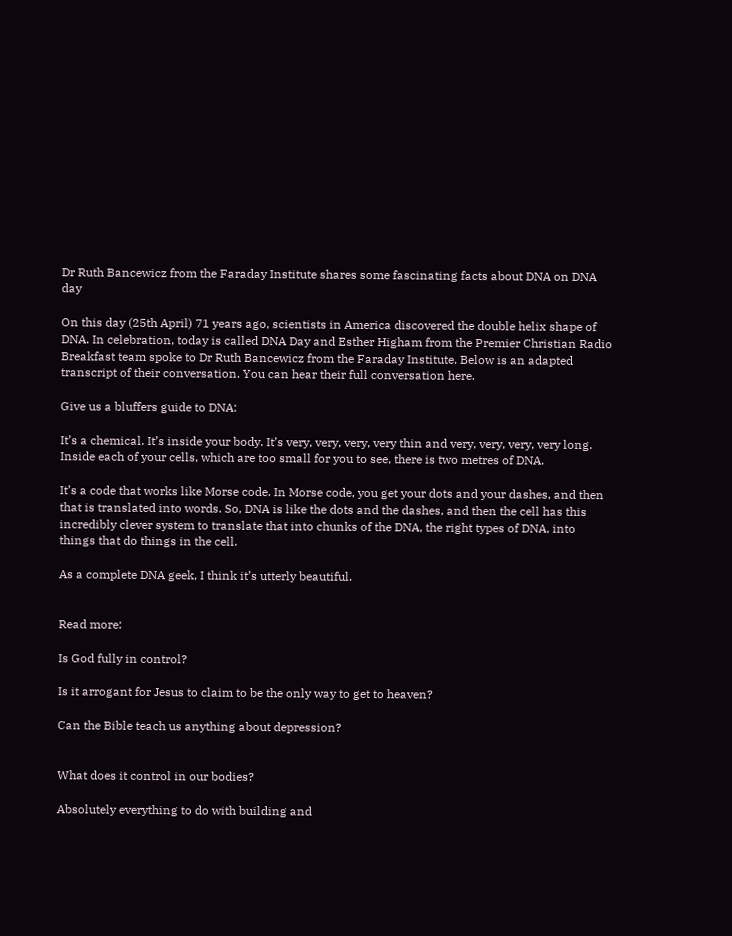Dr Ruth Bancewicz from the Faraday Institute shares some fascinating facts about DNA on DNA day

On this day (25th April) 71 years ago, scientists in America discovered the double helix shape of DNA. In celebration, today is called DNA Day and Esther Higham from the Premier Christian Radio Breakfast team spoke to Dr Ruth Bancewicz from the Faraday Institute. Below is an adapted transcript of their conversation. You can hear their full conversation here.

Give us a bluffers guide to DNA:

It’s a chemical. It’s inside your body. It’s very, very, very, very thin and very, very, very, very long. Inside each of your cells, which are too small for you to see, there is two metres of DNA.

It’s a code that works like Morse code. In Morse code, you get your dots and your dashes, and then that is translated into words. So, DNA is like the dots and the dashes, and then the cell has this incredibly clever system to translate that into chunks of the DNA, the right types of DNA, into things that do things in the cell.

As a complete DNA geek, I think it’s utterly beautiful.


Read more:

Is God fully in control?

Is it arrogant for Jesus to claim to be the only way to get to heaven?

Can the Bible teach us anything about depression?


What does it control in our bodies?

Absolutely everything to do with building and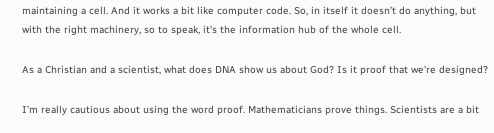maintaining a cell. And it works a bit like computer code. So, in itself it doesn’t do anything, but with the right machinery, so to speak, it’s the information hub of the whole cell.

As a Christian and a scientist, what does DNA show us about God? Is it proof that we’re designed?

I’m really cautious about using the word proof. Mathematicians prove things. Scientists are a bit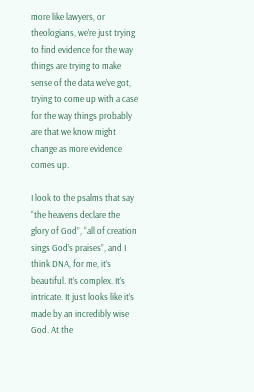more like lawyers, or theologians, we’re just trying to find evidence for the way things are trying to make sense of the data we’ve got, trying to come up with a case for the way things probably are that we know might change as more evidence comes up.

I look to the psalms that say “the heavens declare the glory of God”, “all of creation sings God’s praises”, and I think DNA, for me, it’s beautiful. It’s complex. It’s intricate. It just looks like it’s made by an incredibly wise God. At the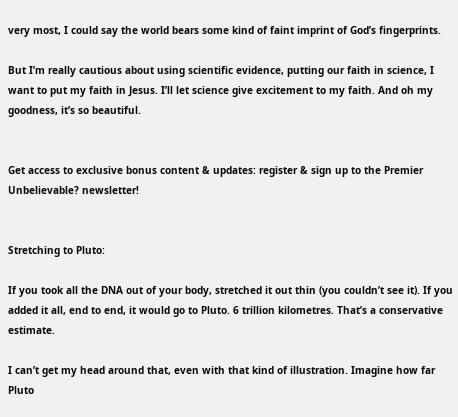very most, I could say the world bears some kind of faint imprint of God’s fingerprints.

But I’m really cautious about using scientific evidence, putting our faith in science, I want to put my faith in Jesus. I’ll let science give excitement to my faith. And oh my goodness, it’s so beautiful.


Get access to exclusive bonus content & updates: register & sign up to the Premier Unbelievable? newsletter!


Stretching to Pluto:

If you took all the DNA out of your body, stretched it out thin (you couldn’t see it). If you added it all, end to end, it would go to Pluto. 6 trillion kilometres. That’s a conservative estimate.

I can’t get my head around that, even with that kind of illustration. Imagine how far Pluto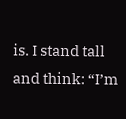is. I stand tall and think: “I’m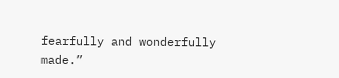fearfully and wonderfully made.”